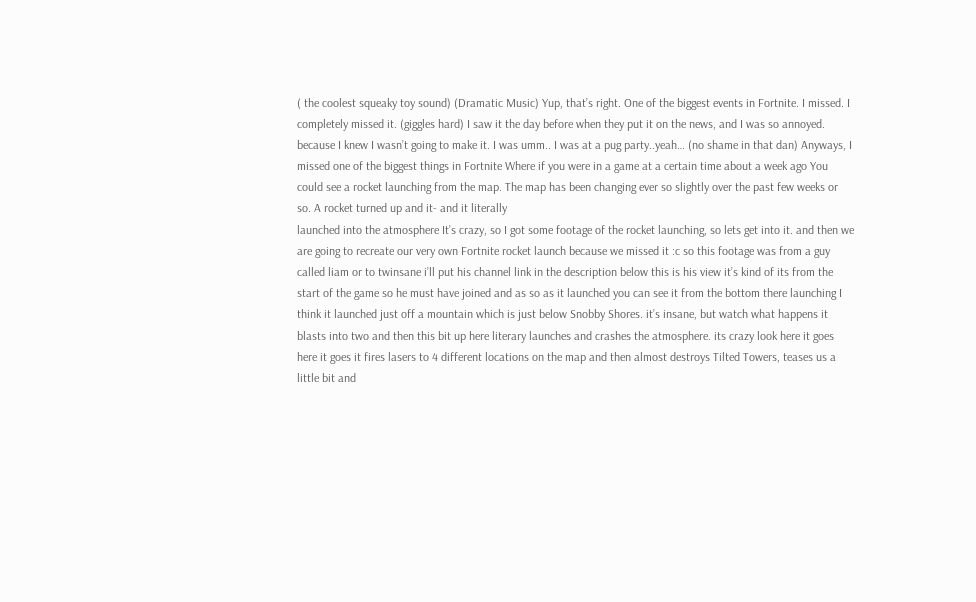( the coolest squeaky toy sound) (Dramatic Music) Yup, that’s right. One of the biggest events in Fortnite. I missed. I completely missed it. (giggles hard) I saw it the day before when they put it on the news, and I was so annoyed. because I knew I wasn’t going to make it. I was umm.. I was at a pug party..yeah… (no shame in that dan) Anyways, I missed one of the biggest things in Fortnite Where if you were in a game at a certain time about a week ago You could see a rocket launching from the map. The map has been changing ever so slightly over the past few weeks or so. A rocket turned up and it- and it literally
launched into the atmosphere It’s crazy, so I got some footage of the rocket launching, so lets get into it. and then we are going to recreate our very own Fortnite rocket launch because we missed it :c so this footage was from a guy called liam or to twinsane i’ll put his channel link in the description below this is his view it’s kind of its from the start of the game so he must have joined and as so as it launched you can see it from the bottom there launching I think it launched just off a mountain which is just below Snobby Shores. it’s insane, but watch what happens it blasts into two and then this bit up here literary launches and crashes the atmosphere. its crazy look here it goes here it goes it fires lasers to 4 different locations on the map and then almost destroys Tilted Towers, teases us a little bit and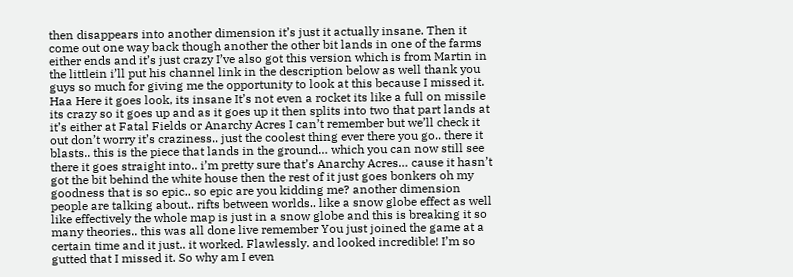then disappears into another dimension it’s just it actually insane. Then it come out one way back though another the other bit lands in one of the farms either ends and it’s just crazy I’ve also got this version which is from Martin in the littlein i’ll put his channel link in the description below as well thank you guys so much for giving me the opportunity to look at this because I missed it. Haa Here it goes look, its insane It’s not even a rocket its like a full on missile its crazy so it goes up and as it goes up it then splits into two that part lands at it’s either at Fatal Fields or Anarchy Acres I can’t remember but we’ll check it out don’t worry it’s craziness.. just the coolest thing ever there you go.. there it blasts.. this is the piece that lands in the ground… which you can now still see there it goes straight into.. i’m pretty sure that’s Anarchy Acres… cause it hasn’t got the bit behind the white house then the rest of it just goes bonkers oh my goodness that is so epic.. so epic are you kidding me? another dimension people are talking about.. rifts between worlds.. like a snow globe effect as well like effectively the whole map is just in a snow globe and this is breaking it so many theories.. this was all done live remember You just joined the game at a certain time and it just.. it worked. Flawlessly. and looked incredible! I’m so gutted that I missed it. So why am I even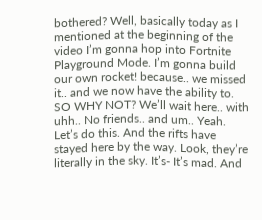bothered? Well, basically today as I mentioned at the beginning of the video I’m gonna hop into Fortnite Playground Mode. I’m gonna build our own rocket! because.. we missed it.. and we now have the ability to. SO WHY NOT? We’ll wait here.. with uhh.. No friends.. and um.. Yeah. Let’s do this. And the rifts have stayed here by the way. Look, they’re literally in the sky. It’s- It’s mad. And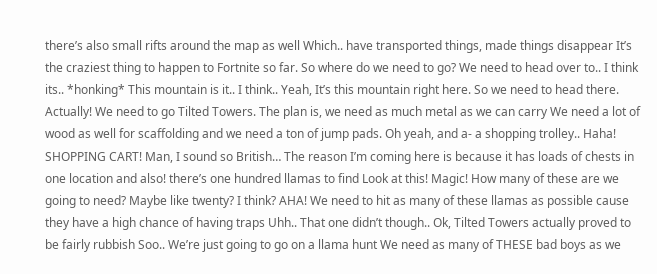there’s also small rifts around the map as well Which.. have transported things, made things disappear It’s the craziest thing to happen to Fortnite so far. So where do we need to go? We need to head over to.. I think its.. *honking* This mountain is it.. I think.. Yeah, It’s this mountain right here. So we need to head there. Actually! We need to go Tilted Towers. The plan is, we need as much metal as we can carry We need a lot of wood as well for scaffolding and we need a ton of jump pads. Oh yeah, and a- a shopping trolley.. Haha! SHOPPING CART! Man, I sound so British… The reason I’m coming here is because it has loads of chests in one location and also! there’s one hundred llamas to find Look at this! Magic! How many of these are we going to need? Maybe like twenty? I think? AHA! We need to hit as many of these llamas as possible cause they have a high chance of having traps Uhh.. That one didn’t though.. Ok, Tilted Towers actually proved to be fairly rubbish Soo.. We’re just going to go on a llama hunt We need as many of THESE bad boys as we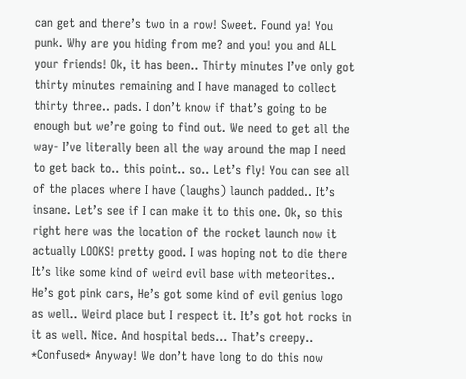can get and there’s two in a row! Sweet. Found ya! You punk. Why are you hiding from me? and you! you and ALL your friends! Ok, it has been.. Thirty minutes I’ve only got thirty minutes remaining and I have managed to collect thirty three.. pads. I don’t know if that’s going to be enough but we’re going to find out. We need to get all the way- I’ve literally been all the way around the map I need to get back to.. this point.. so.. Let’s fly! You can see all of the places where I have (laughs) launch padded.. It’s insane. Let’s see if I can make it to this one. Ok, so this right here was the location of the rocket launch now it actually LOOKS! pretty good. I was hoping not to die there It’s like some kind of weird evil base with meteorites.. He’s got pink cars, He’s got some kind of evil genius logo as well.. Weird place but I respect it. It’s got hot rocks in it as well. Nice. And hospital beds… That’s creepy.. *Confused* Anyway! We don’t have long to do this now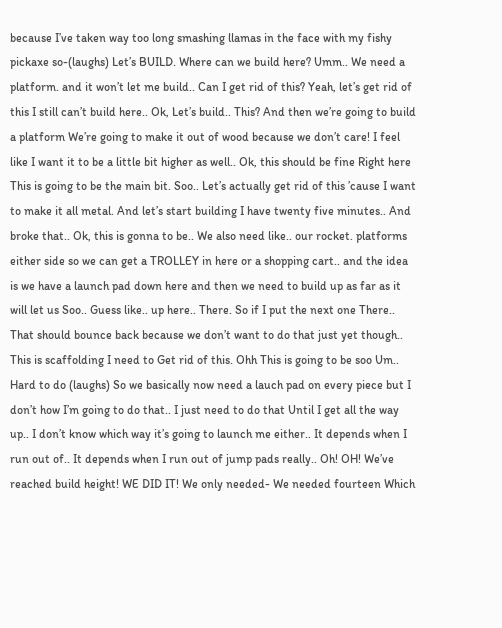because I’ve taken way too long smashing llamas in the face with my fishy pickaxe so-(laughs) Let’s BUILD. Where can we build here? Umm.. We need a platform. and it won’t let me build.. Can I get rid of this? Yeah, let’s get rid of this I still can’t build here.. Ok, Let’s build.. This? And then we’re going to build a platform We’re going to make it out of wood because we don’t care! I feel like I want it to be a little bit higher as well.. Ok, this should be fine Right here This is going to be the main bit. Soo.. Let’s actually get rid of this ’cause I want to make it all metal. And let’s start building I have twenty five minutes.. And broke that.. Ok, this is gonna to be.. We also need like.. our rocket. platforms either side so we can get a TROLLEY in here or a shopping cart.. and the idea is we have a launch pad down here and then we need to build up as far as it will let us Soo.. Guess like.. up here.. There. So if I put the next one There.. That should bounce back because we don’t want to do that just yet though.. This is scaffolding I need to Get rid of this. Ohh This is going to be soo Um.. Hard to do (laughs) So we basically now need a lauch pad on every piece but I don’t how I’m going to do that.. I just need to do that Until I get all the way up.. I don’t know which way it’s going to launch me either.. It depends when I run out of.. It depends when I run out of jump pads really.. Oh! OH! We’ve reached build height! WE DID IT! We only needed- We needed fourteen Which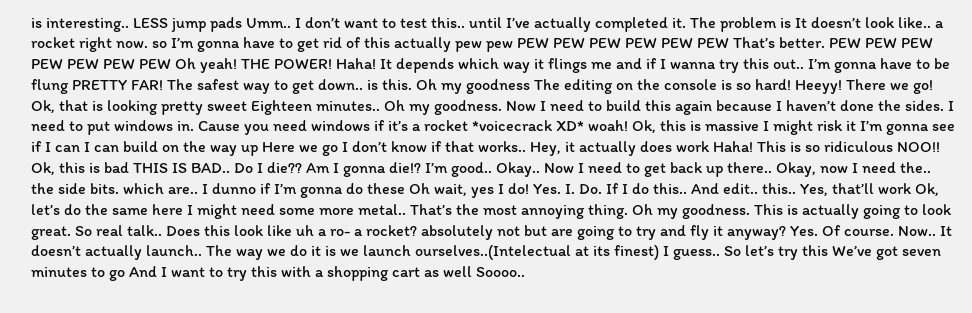is interesting.. LESS jump pads Umm.. I don’t want to test this.. until I’ve actually completed it. The problem is It doesn’t look like.. a rocket right now. so I’m gonna have to get rid of this actually pew pew PEW PEW PEW PEW PEW PEW That’s better. PEW PEW PEW PEW PEW PEW PEW Oh yeah! THE POWER! Haha! It depends which way it flings me and if I wanna try this out.. I’m gonna have to be flung PRETTY FAR! The safest way to get down.. is this. Oh my goodness The editing on the console is so hard! Heeyy! There we go! Ok, that is looking pretty sweet Eighteen minutes.. Oh my goodness. Now I need to build this again because I haven’t done the sides. I need to put windows in. Cause you need windows if it’s a rocket *voicecrack XD* woah! Ok, this is massive I might risk it I’m gonna see if I can I can build on the way up Here we go I don’t know if that works.. Hey, it actually does work Haha! This is so ridiculous NOO!! Ok, this is bad THIS IS BAD.. Do I die?? Am I gonna die!? I’m good.. Okay.. Now I need to get back up there.. Okay, now I need the.. the side bits. which are.. I dunno if I’m gonna do these Oh wait, yes I do! Yes. I. Do. If I do this.. And edit.. this.. Yes, that’ll work Ok, let’s do the same here I might need some more metal.. That’s the most annoying thing. Oh my goodness. This is actually going to look great. So real talk.. Does this look like uh a ro- a rocket? absolutely not but are going to try and fly it anyway? Yes. Of course. Now.. It doesn’t actually launch.. The way we do it is we launch ourselves..(Intelectual at its finest) I guess.. So let’s try this We’ve got seven minutes to go And I want to try this with a shopping cart as well Soooo..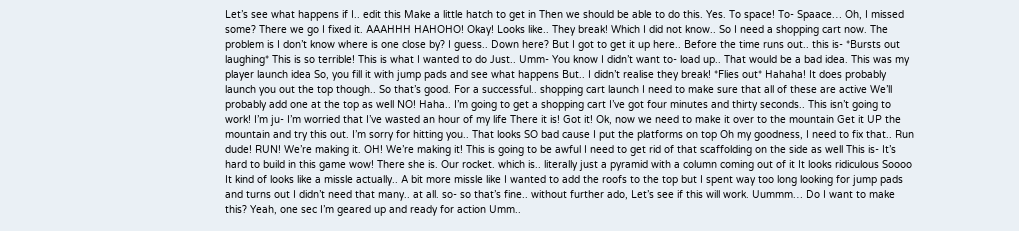Let’s see what happens if I.. edit this Make a little hatch to get in Then we should be able to do this. Yes. To space! To- Spaace… Oh, I missed some? There we go I fixed it. AAAHHH HAHOHO! Okay! Looks like.. They break! Which I did not know.. So I need a shopping cart now. The problem is I don’t know where is one close by? I guess.. Down here? But I got to get it up here.. Before the time runs out.. this is- *Bursts out laughing* This is so terrible! This is what I wanted to do Just.. Umm- You know I didn’t want to- load up.. That would be a bad idea. This was my player launch idea So, you fill it with jump pads and see what happens But.. I didn’t realise they break! *Flies out* Hahaha! It does probably launch you out the top though.. So that’s good. For a successful.. shopping cart launch I need to make sure that all of these are active We’ll probably add one at the top as well NO! Haha.. I’m going to get a shopping cart I’ve got four minutes and thirty seconds.. This isn’t going to work! I’m ju- I’m worried that I’ve wasted an hour of my life There it is! Got it! Ok, now we need to make it over to the mountain Get it UP the mountain and try this out. I’m sorry for hitting you.. That looks SO bad cause I put the platforms on top Oh my goodness, I need to fix that.. Run dude! RUN! We’re making it. OH! We’re making it! This is going to be awful I need to get rid of that scaffolding on the side as well This is- It’s hard to build in this game wow! There she is. Our rocket. which is.. literally just a pyramid with a column coming out of it It looks ridiculous Soooo It kind of looks like a missle actually.. A bit more missle like I wanted to add the roofs to the top but I spent way too long looking for jump pads and turns out I didn’t need that many.. at all. so- so that’s fine.. without further ado, Let’s see if this will work. Uummm… Do I want to make this? Yeah, one sec I’m geared up and ready for action Umm..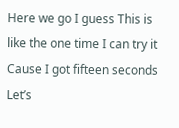Here we go I guess This is like the one time I can try it Cause I got fifteen seconds Let’s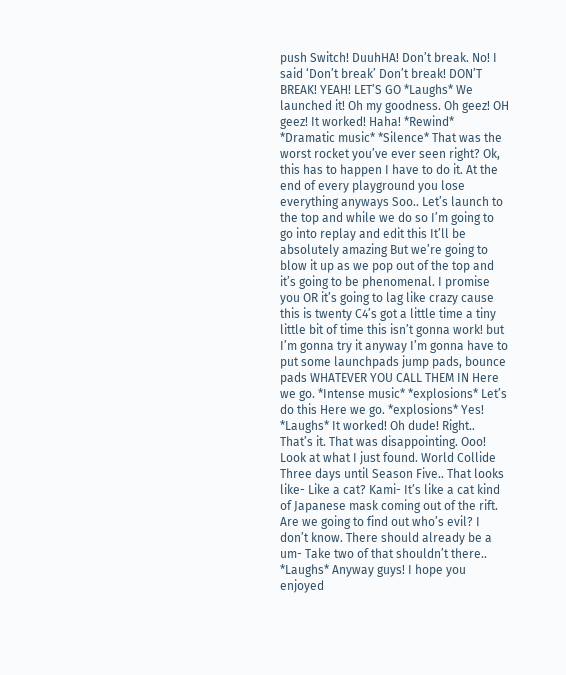push Switch! DuuhHA! Don’t break. No! I said ‘Don’t break’ Don’t break! DON’T BREAK! YEAH! LET’S GO *Laughs* We launched it! Oh my goodness. Oh geez! OH geez! It worked! Haha! *Rewind* *Dramatic music* *Silence* That was the worst rocket you’ve ever seen right? Ok, this has to happen I have to do it. At the end of every playground you lose everything anyways Soo.. Let’s launch to the top and while we do so I’m going to go into replay and edit this It’ll be absolutely amazing But we’re going to blow it up as we pop out of the top and it’s going to be phenomenal. I promise you OR it’s going to lag like crazy cause this is twenty C4’s got a little time a tiny little bit of time this isn’t gonna work! but I’m gonna try it anyway I’m gonna have to put some launchpads jump pads, bounce pads WHATEVER YOU CALL THEM IN Here we go. *Intense music* *explosions* Let’s do this Here we go. *explosions* Yes! *Laughs* It worked! Oh dude! Right.. That’s it. That was disappointing. Ooo! Look at what I just found. World Collide Three days until Season Five.. That looks like- Like a cat? Kami- It’s like a cat kind of Japanese mask coming out of the rift. Are we going to find out who’s evil? I don’t know. There should already be a um- Take two of that shouldn’t there.. *Laughs* Anyway guys! I hope you enjoyed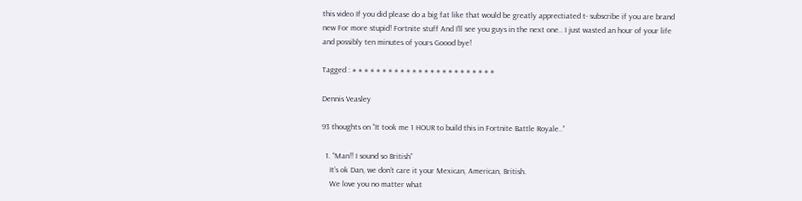this video If you did please do a big fat like that would be greatly apprectiated t- subscribe if you are brand new For more stupid! Fortnite stuff And I’ll see you guys in the next one.. I just wasted an hour of your life and possibly ten minutes of yours Goood bye!

Tagged : # # # # # # # # # # # # # # # # # # # # # # # #

Dennis Veasley

93 thoughts on “It took me 1 HOUR to build this in Fortnite Battle Royale..”

  1. “Man!! I sound so British”
    It’s ok Dan, we don’t care it your Mexican, American, British.
    We love you no matter what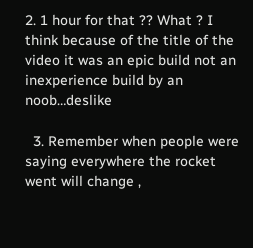2. 1 hour for that ?? What ? I think because of the title of the video it was an epic build not an inexperience build by an noob…deslike

  3. Remember when people were saying everywhere the rocket  went will change ,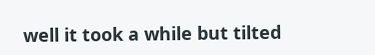well it took a while but tilted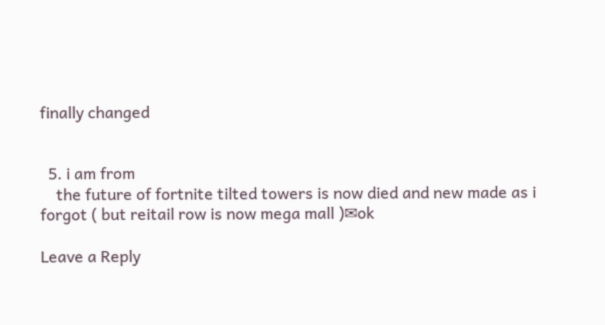finally changed


  5. i am from
    the future of fortnite tilted towers is now died and new made as i forgot ( but reitail row is now mega mall )✉ok

Leave a Reply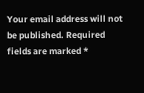Your email address will not be published. Required fields are marked *